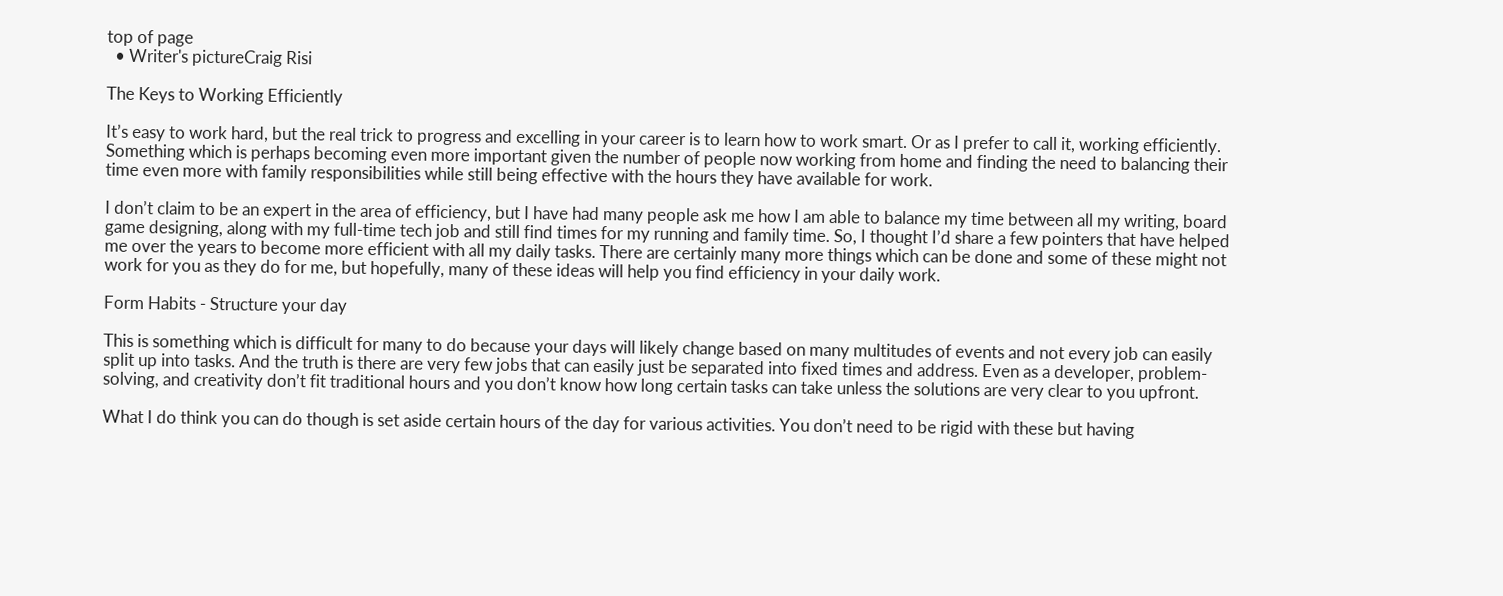top of page
  • Writer's pictureCraig Risi

The Keys to Working Efficiently

It’s easy to work hard, but the real trick to progress and excelling in your career is to learn how to work smart. Or as I prefer to call it, working efficiently. Something which is perhaps becoming even more important given the number of people now working from home and finding the need to balancing their time even more with family responsibilities while still being effective with the hours they have available for work.

I don’t claim to be an expert in the area of efficiency, but I have had many people ask me how I am able to balance my time between all my writing, board game designing, along with my full-time tech job and still find times for my running and family time. So, I thought I’d share a few pointers that have helped me over the years to become more efficient with all my daily tasks. There are certainly many more things which can be done and some of these might not work for you as they do for me, but hopefully, many of these ideas will help you find efficiency in your daily work.

Form Habits - Structure your day

This is something which is difficult for many to do because your days will likely change based on many multitudes of events and not every job can easily split up into tasks. And the truth is there are very few jobs that can easily just be separated into fixed times and address. Even as a developer, problem-solving, and creativity don’t fit traditional hours and you don’t know how long certain tasks can take unless the solutions are very clear to you upfront.

What I do think you can do though is set aside certain hours of the day for various activities. You don’t need to be rigid with these but having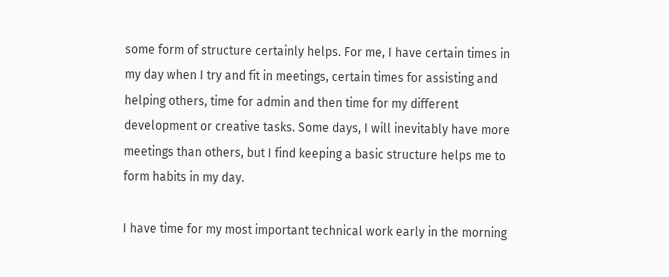some form of structure certainly helps. For me, I have certain times in my day when I try and fit in meetings, certain times for assisting and helping others, time for admin and then time for my different development or creative tasks. Some days, I will inevitably have more meetings than others, but I find keeping a basic structure helps me to form habits in my day.

I have time for my most important technical work early in the morning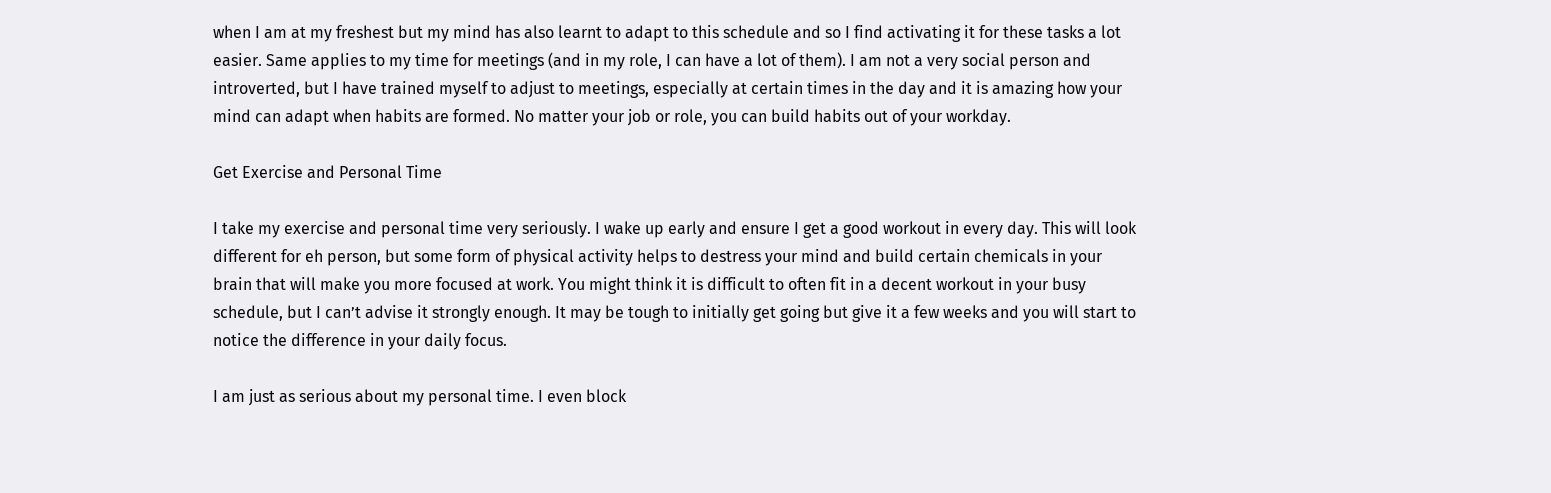when I am at my freshest but my mind has also learnt to adapt to this schedule and so I find activating it for these tasks a lot easier. Same applies to my time for meetings (and in my role, I can have a lot of them). I am not a very social person and introverted, but I have trained myself to adjust to meetings, especially at certain times in the day and it is amazing how your mind can adapt when habits are formed. No matter your job or role, you can build habits out of your workday.

Get Exercise and Personal Time

I take my exercise and personal time very seriously. I wake up early and ensure I get a good workout in every day. This will look different for eh person, but some form of physical activity helps to destress your mind and build certain chemicals in your brain that will make you more focused at work. You might think it is difficult to often fit in a decent workout in your busy schedule, but I can’t advise it strongly enough. It may be tough to initially get going but give it a few weeks and you will start to notice the difference in your daily focus.

I am just as serious about my personal time. I even block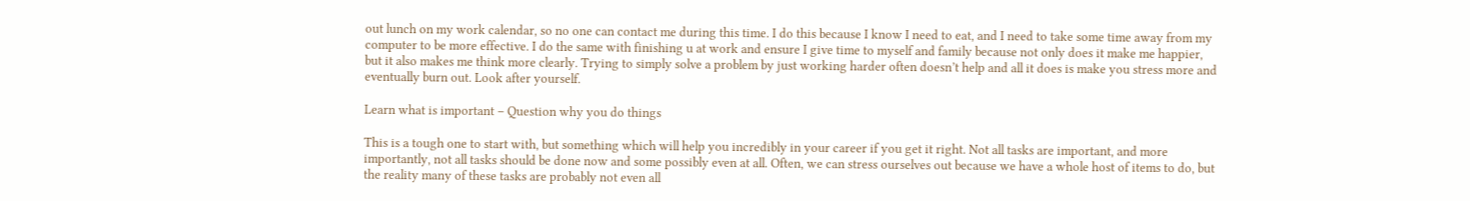out lunch on my work calendar, so no one can contact me during this time. I do this because I know I need to eat, and I need to take some time away from my computer to be more effective. I do the same with finishing u at work and ensure I give time to myself and family because not only does it make me happier, but it also makes me think more clearly. Trying to simply solve a problem by just working harder often doesn’t help and all it does is make you stress more and eventually burn out. Look after yourself.

Learn what is important – Question why you do things

This is a tough one to start with, but something which will help you incredibly in your career if you get it right. Not all tasks are important, and more importantly, not all tasks should be done now and some possibly even at all. Often, we can stress ourselves out because we have a whole host of items to do, but the reality many of these tasks are probably not even all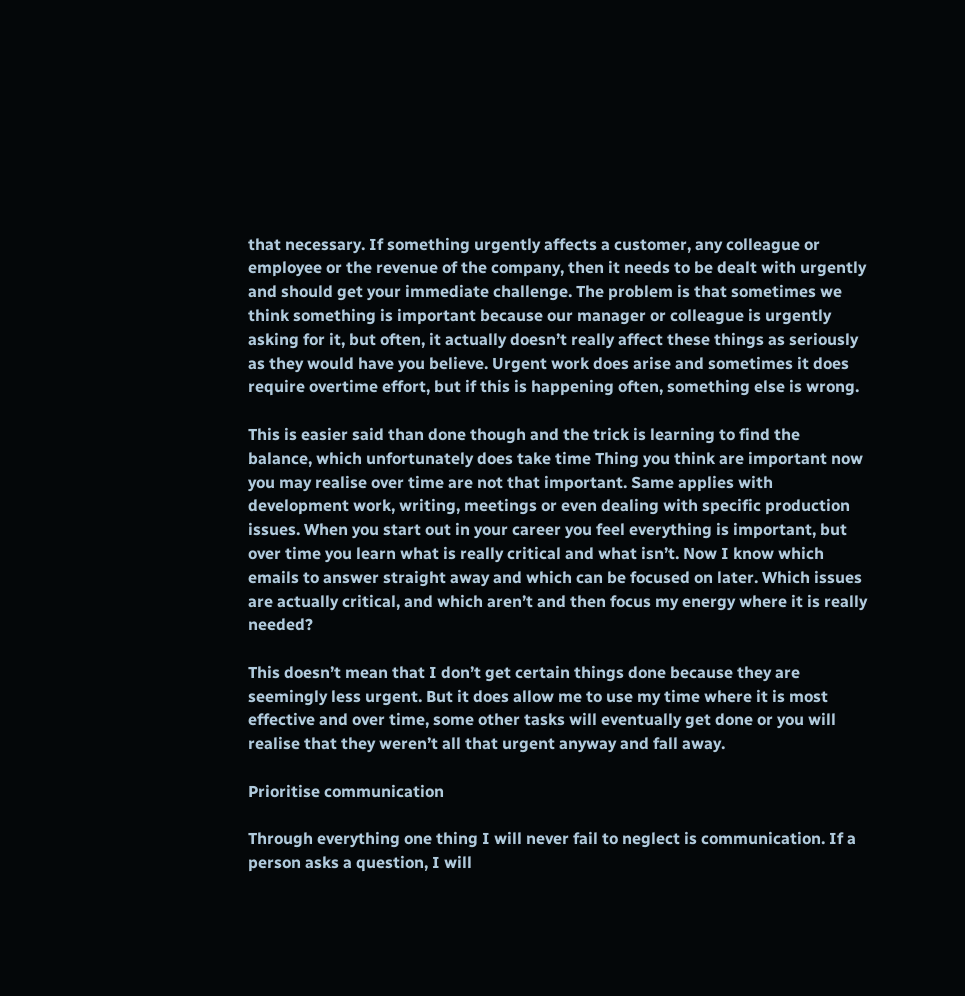that necessary. If something urgently affects a customer, any colleague or employee or the revenue of the company, then it needs to be dealt with urgently and should get your immediate challenge. The problem is that sometimes we think something is important because our manager or colleague is urgently asking for it, but often, it actually doesn’t really affect these things as seriously as they would have you believe. Urgent work does arise and sometimes it does require overtime effort, but if this is happening often, something else is wrong.

This is easier said than done though and the trick is learning to find the balance, which unfortunately does take time Thing you think are important now you may realise over time are not that important. Same applies with development work, writing, meetings or even dealing with specific production issues. When you start out in your career you feel everything is important, but over time you learn what is really critical and what isn’t. Now I know which emails to answer straight away and which can be focused on later. Which issues are actually critical, and which aren’t and then focus my energy where it is really needed?

This doesn’t mean that I don’t get certain things done because they are seemingly less urgent. But it does allow me to use my time where it is most effective and over time, some other tasks will eventually get done or you will realise that they weren’t all that urgent anyway and fall away.

Prioritise communication

Through everything one thing I will never fail to neglect is communication. If a person asks a question, I will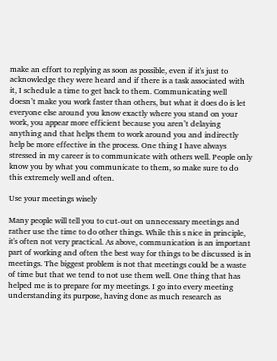make an effort to replying as soon as possible, even if it's just to acknowledge they were heard and if there is a task associated with it, I schedule a time to get back to them. Communicating well doesn’t make you work faster than others, but what it does do is let everyone else around you know exactly where you stand on your work, you appear more efficient because you aren’t delaying anything and that helps them to work around you and indirectly help be more effective in the process. One thing I have always stressed in my career is to communicate with others well. People only know you by what you communicate to them, so make sure to do this extremely well and often.

Use your meetings wisely

Many people will tell you to cut-out on unnecessary meetings and rather use the time to do other things. While this s nice in principle, it's often not very practical. As above, communication is an important part of working and often the best way for things to be discussed is in meetings. The biggest problem is not that meetings could be a waste of time but that we tend to not use them well. One thing that has helped me is to prepare for my meetings. I go into every meeting understanding its purpose, having done as much research as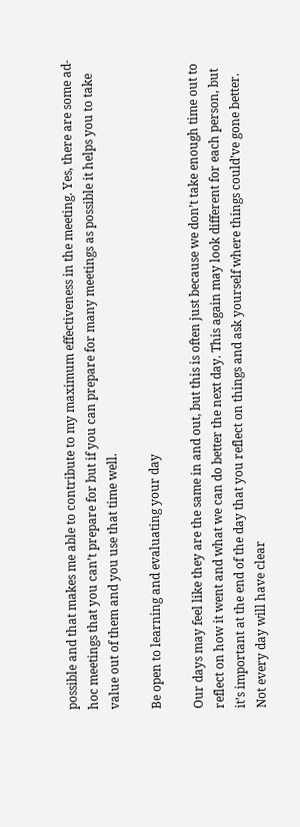possible and that makes me able to contribute to my maximum effectiveness in the meeting. Yes, there are some ad-hoc meetings that you can’t prepare for but if you can prepare for many meetings as possible it helps you to take value out of them and you use that time well.

Be open to learning and evaluating your day

Our days may feel like they are the same in and out, but this is often just because we don’t take enough time out to reflect on how it went and what we can do better the next day. This again may look different for each person, but it’s important at the end of the day that you reflect on things and ask yourself where things could’ve gone better. Not every day will have clear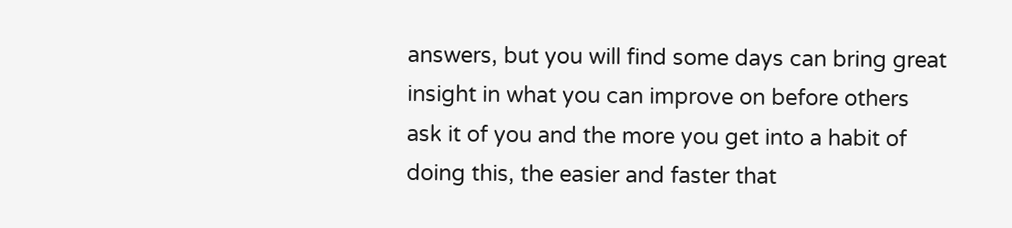answers, but you will find some days can bring great insight in what you can improve on before others ask it of you and the more you get into a habit of doing this, the easier and faster that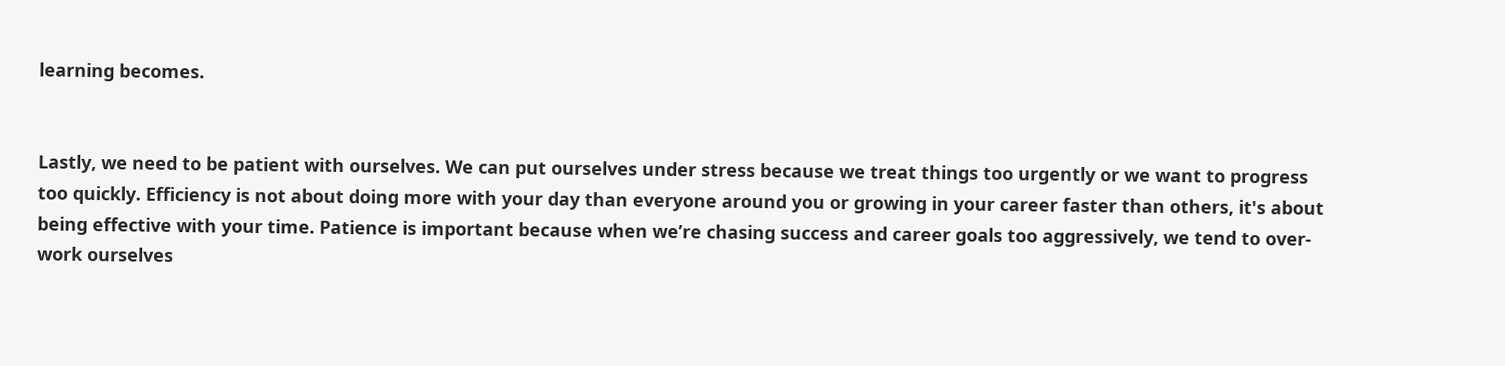learning becomes.


Lastly, we need to be patient with ourselves. We can put ourselves under stress because we treat things too urgently or we want to progress too quickly. Efficiency is not about doing more with your day than everyone around you or growing in your career faster than others, it's about being effective with your time. Patience is important because when we’re chasing success and career goals too aggressively, we tend to over-work ourselves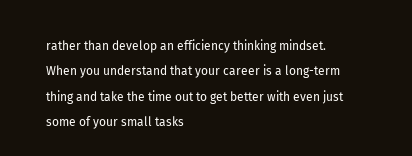rather than develop an efficiency thinking mindset. When you understand that your career is a long-term thing and take the time out to get better with even just some of your small tasks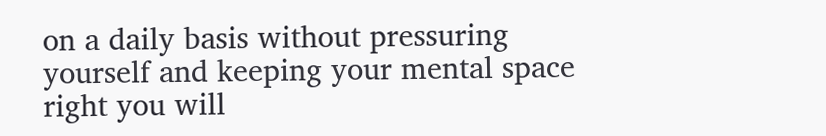on a daily basis without pressuring yourself and keeping your mental space right you will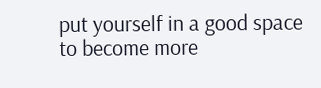put yourself in a good space to become more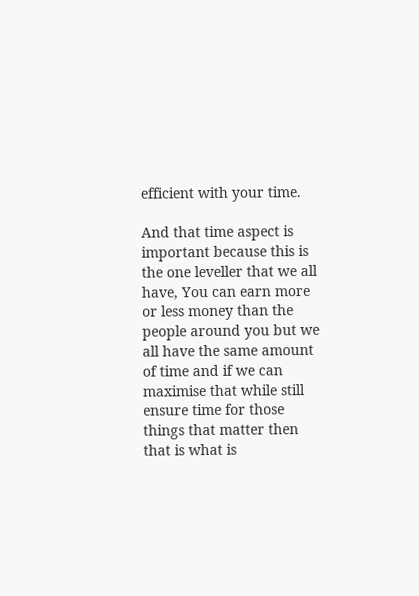efficient with your time.

And that time aspect is important because this is the one leveller that we all have, You can earn more or less money than the people around you but we all have the same amount of time and if we can maximise that while still ensure time for those things that matter then that is what is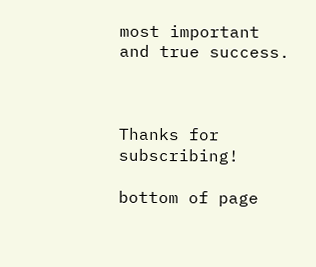most important and true success.



Thanks for subscribing!

bottom of page